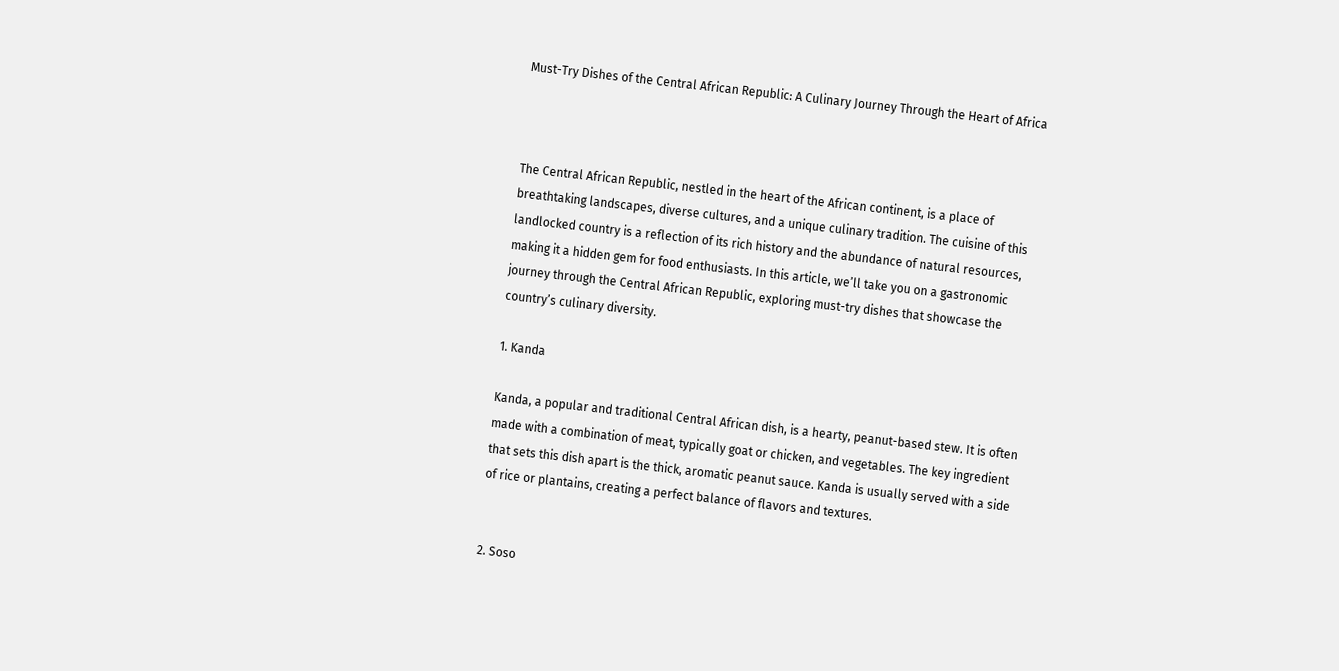Must-Try Dishes of the Central African Republic: A Culinary Journey Through the Heart of Africa



The Central African Republic, nestled in the heart of the African continent, is a place of breathtaking landscapes, diverse cultures, and a unique culinary tradition. The cuisine of this landlocked country is a reflection of its rich history and the abundance of natural resources, making it a hidden gem for food enthusiasts. In this article, we’ll take you on a gastronomic journey through the Central African Republic, exploring must-try dishes that showcase the country’s culinary diversity.

1. Kanda

Kanda, a popular and traditional Central African dish, is a hearty, peanut-based stew. It is often made with a combination of meat, typically goat or chicken, and vegetables. The key ingredient that sets this dish apart is the thick, aromatic peanut sauce. Kanda is usually served with a side of rice or plantains, creating a perfect balance of flavors and textures.


2. Soso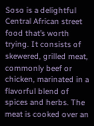Soso is a delightful Central African street food that’s worth trying. It consists of skewered, grilled meat, commonly beef or chicken, marinated in a flavorful blend of spices and herbs. The meat is cooked over an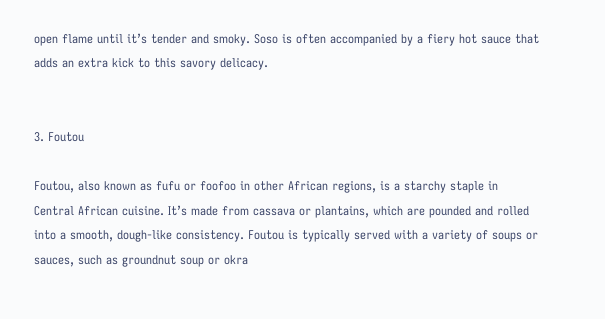open flame until it’s tender and smoky. Soso is often accompanied by a fiery hot sauce that adds an extra kick to this savory delicacy.


3. Foutou

Foutou, also known as fufu or foofoo in other African regions, is a starchy staple in Central African cuisine. It’s made from cassava or plantains, which are pounded and rolled into a smooth, dough-like consistency. Foutou is typically served with a variety of soups or sauces, such as groundnut soup or okra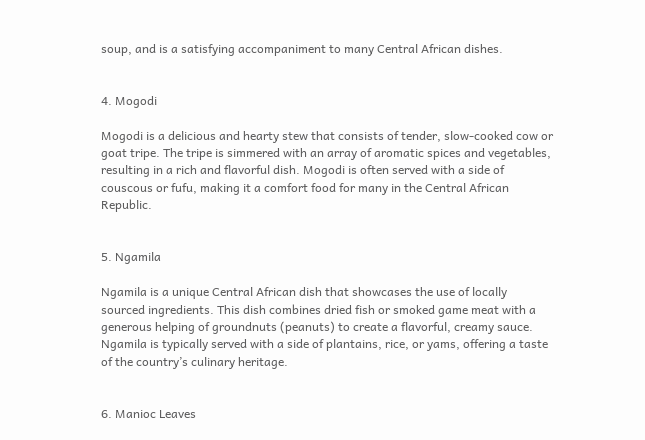soup, and is a satisfying accompaniment to many Central African dishes.


4. Mogodi

Mogodi is a delicious and hearty stew that consists of tender, slow-cooked cow or goat tripe. The tripe is simmered with an array of aromatic spices and vegetables, resulting in a rich and flavorful dish. Mogodi is often served with a side of couscous or fufu, making it a comfort food for many in the Central African Republic.


5. Ngamila

Ngamila is a unique Central African dish that showcases the use of locally sourced ingredients. This dish combines dried fish or smoked game meat with a generous helping of groundnuts (peanuts) to create a flavorful, creamy sauce. Ngamila is typically served with a side of plantains, rice, or yams, offering a taste of the country’s culinary heritage.


6. Manioc Leaves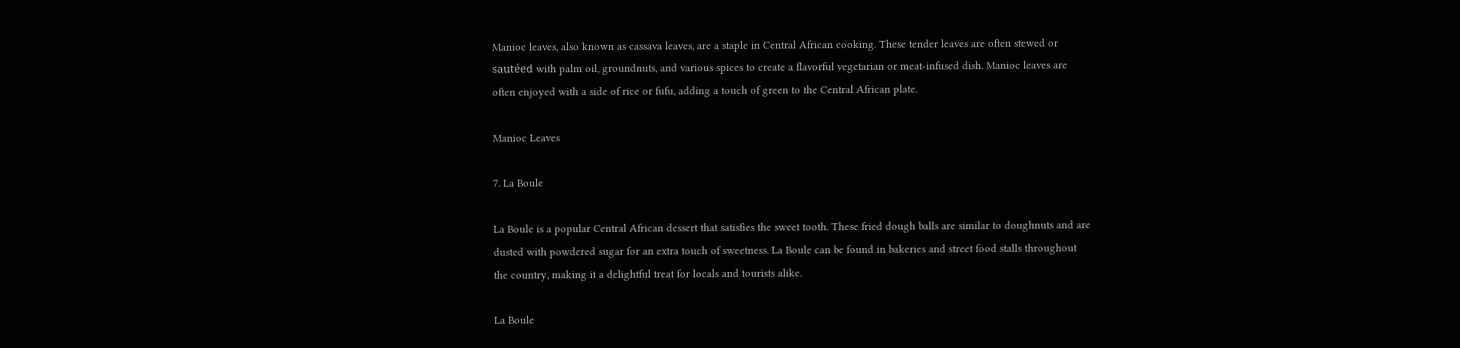Manioc leaves, also known as cassava leaves, are a staple in Central African cooking. These tender leaves are often stewed or sautéed with palm oil, groundnuts, and various spices to create a flavorful vegetarian or meat-infused dish. Manioc leaves are often enjoyed with a side of rice or fufu, adding a touch of green to the Central African plate.

Manioc Leaves

7. La Boule

La Boule is a popular Central African dessert that satisfies the sweet tooth. These fried dough balls are similar to doughnuts and are dusted with powdered sugar for an extra touch of sweetness. La Boule can be found in bakeries and street food stalls throughout the country, making it a delightful treat for locals and tourists alike.

La Boule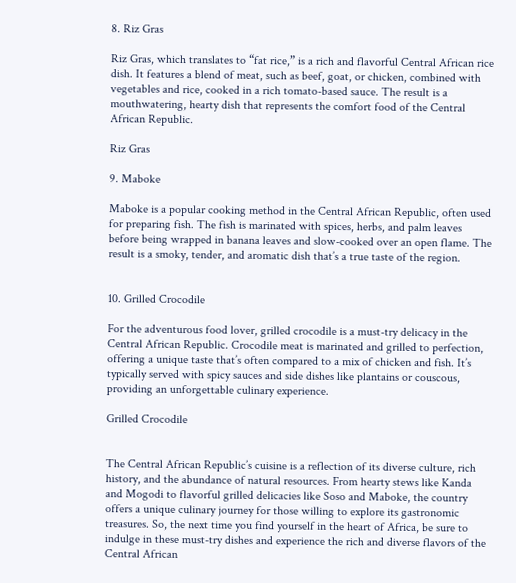8. Riz Gras

Riz Gras, which translates to “fat rice,” is a rich and flavorful Central African rice dish. It features a blend of meat, such as beef, goat, or chicken, combined with vegetables and rice, cooked in a rich tomato-based sauce. The result is a mouthwatering, hearty dish that represents the comfort food of the Central African Republic.

Riz Gras

9. Maboke

Maboke is a popular cooking method in the Central African Republic, often used for preparing fish. The fish is marinated with spices, herbs, and palm leaves before being wrapped in banana leaves and slow-cooked over an open flame. The result is a smoky, tender, and aromatic dish that’s a true taste of the region.


10. Grilled Crocodile

For the adventurous food lover, grilled crocodile is a must-try delicacy in the Central African Republic. Crocodile meat is marinated and grilled to perfection, offering a unique taste that’s often compared to a mix of chicken and fish. It’s typically served with spicy sauces and side dishes like plantains or couscous, providing an unforgettable culinary experience.

Grilled Crocodile


The Central African Republic’s cuisine is a reflection of its diverse culture, rich history, and the abundance of natural resources. From hearty stews like Kanda and Mogodi to flavorful grilled delicacies like Soso and Maboke, the country offers a unique culinary journey for those willing to explore its gastronomic treasures. So, the next time you find yourself in the heart of Africa, be sure to indulge in these must-try dishes and experience the rich and diverse flavors of the Central African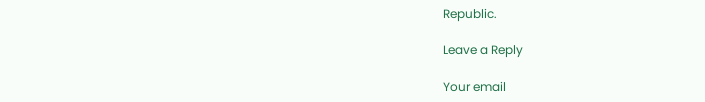Republic.

Leave a Reply

Your email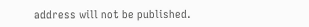address will not be published.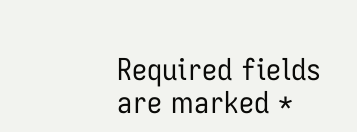Required fields are marked *